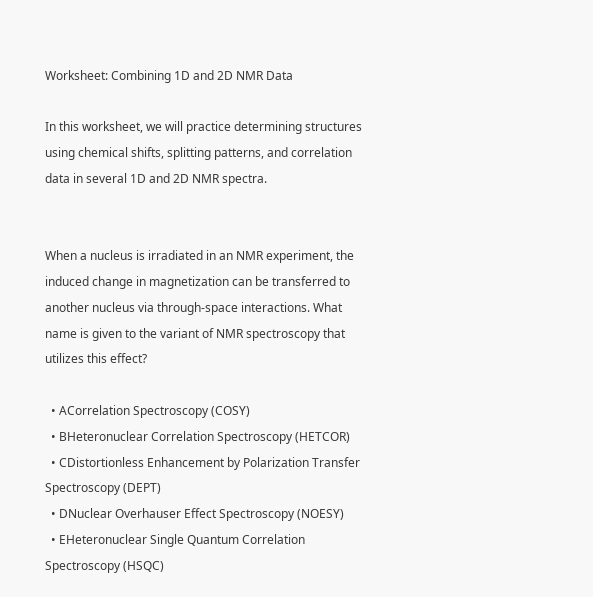Worksheet: Combining 1D and 2D NMR Data

In this worksheet, we will practice determining structures using chemical shifts, splitting patterns, and correlation data in several 1D and 2D NMR spectra.


When a nucleus is irradiated in an NMR experiment, the induced change in magnetization can be transferred to another nucleus via through-space interactions. What name is given to the variant of NMR spectroscopy that utilizes this effect?

  • ACorrelation Spectroscopy (COSY)
  • BHeteronuclear Correlation Spectroscopy (HETCOR)
  • CDistortionless Enhancement by Polarization Transfer Spectroscopy (DEPT)
  • DNuclear Overhauser Effect Spectroscopy (NOESY)
  • EHeteronuclear Single Quantum Correlation Spectroscopy (HSQC)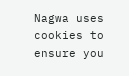Nagwa uses cookies to ensure you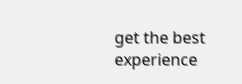get the best experience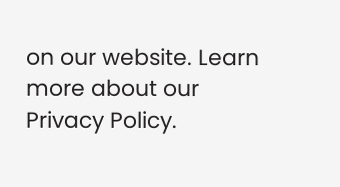on our website. Learn more about our Privacy Policy.